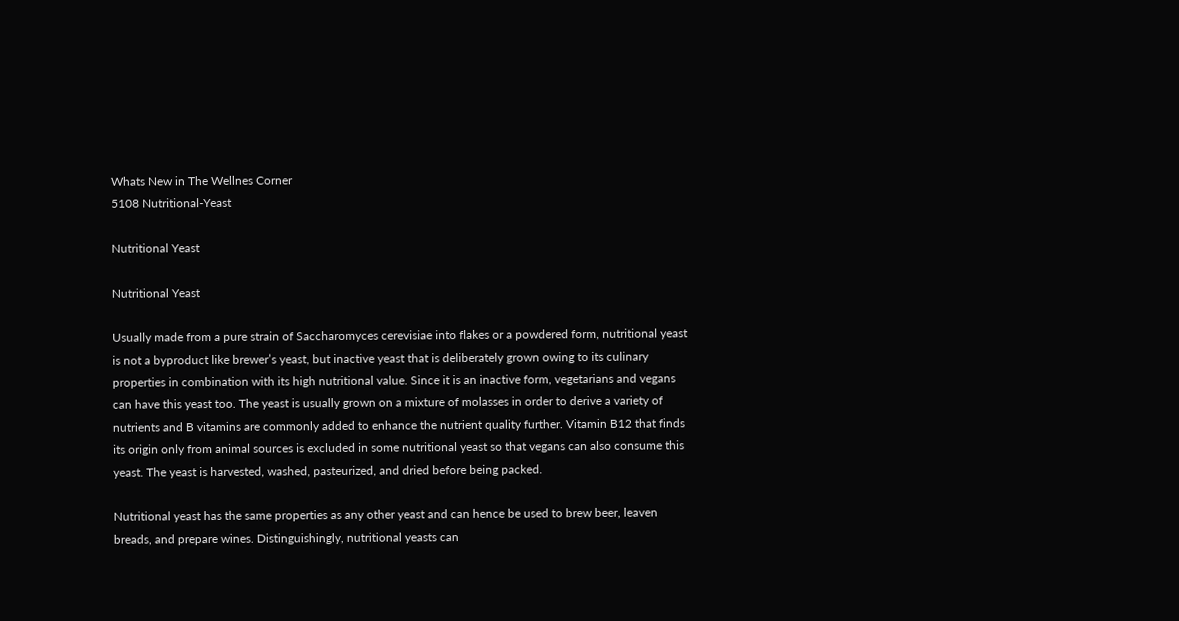Whats New in The Wellnes Corner
5108 Nutritional-Yeast

Nutritional Yeast

Nutritional Yeast

Usually made from a pure strain of Saccharomyces cerevisiae into flakes or a powdered form, nutritional yeast is not a byproduct like brewer’s yeast, but inactive yeast that is deliberately grown owing to its culinary properties in combination with its high nutritional value. Since it is an inactive form, vegetarians and vegans can have this yeast too. The yeast is usually grown on a mixture of molasses in order to derive a variety of nutrients and B vitamins are commonly added to enhance the nutrient quality further. Vitamin B12 that finds its origin only from animal sources is excluded in some nutritional yeast so that vegans can also consume this yeast. The yeast is harvested, washed, pasteurized, and dried before being packed.

Nutritional yeast has the same properties as any other yeast and can hence be used to brew beer, leaven breads, and prepare wines. Distinguishingly, nutritional yeasts can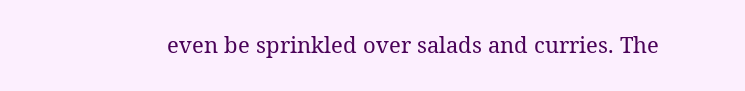even be sprinkled over salads and curries. The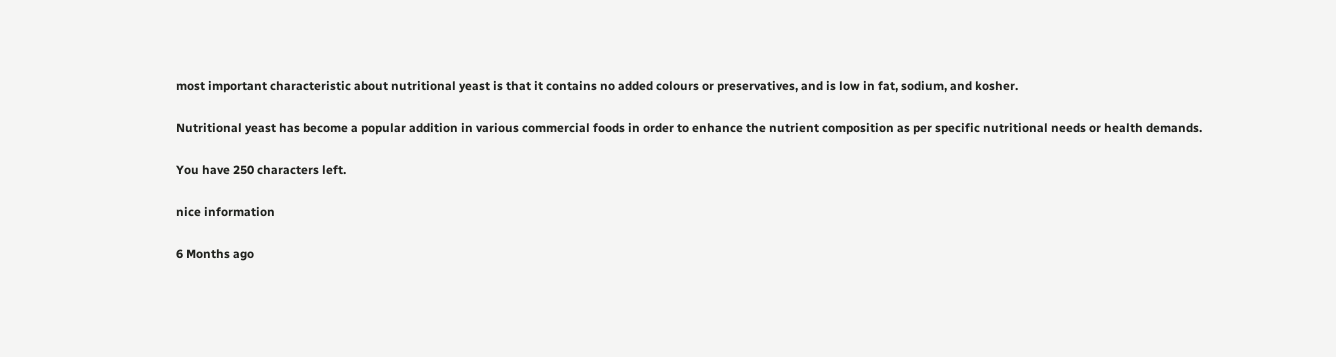most important characteristic about nutritional yeast is that it contains no added colours or preservatives, and is low in fat, sodium, and kosher.

Nutritional yeast has become a popular addition in various commercial foods in order to enhance the nutrient composition as per specific nutritional needs or health demands.

You have 250 characters left.

nice information

6 Months ago